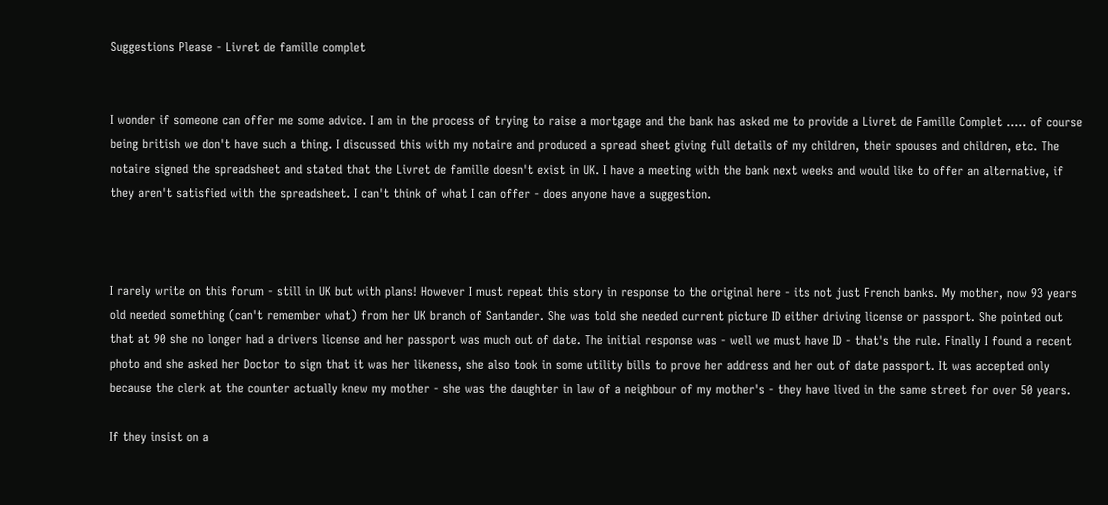Suggestions Please - Livret de famille complet


I wonder if someone can offer me some advice. I am in the process of trying to raise a mortgage and the bank has asked me to provide a Livret de Famille Complet ..... of course being british we don't have such a thing. I discussed this with my notaire and produced a spread sheet giving full details of my children, their spouses and children, etc. The notaire signed the spreadsheet and stated that the Livret de famille doesn't exist in UK. I have a meeting with the bank next weeks and would like to offer an alternative, if they aren't satisfied with the spreadsheet. I can't think of what I can offer - does anyone have a suggestion.



I rarely write on this forum - still in UK but with plans! However I must repeat this story in response to the original here - its not just French banks. My mother, now 93 years old needed something (can't remember what) from her UK branch of Santander. She was told she needed current picture ID either driving license or passport. She pointed out that at 90 she no longer had a drivers license and her passport was much out of date. The initial response was - well we must have ID - that's the rule. Finally I found a recent photo and she asked her Doctor to sign that it was her likeness, she also took in some utility bills to prove her address and her out of date passport. It was accepted only because the clerk at the counter actually knew my mother - she was the daughter in law of a neighbour of my mother's - they have lived in the same street for over 50 years.

If they insist on a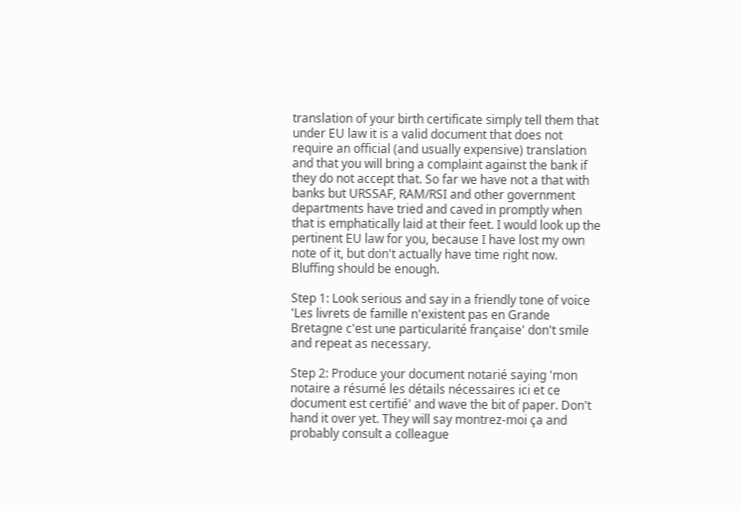translation of your birth certificate simply tell them that under EU law it is a valid document that does not require an official (and usually expensive) translation and that you will bring a complaint against the bank if they do not accept that. So far we have not a that with banks but URSSAF, RAM/RSI and other government departments have tried and caved in promptly when that is emphatically laid at their feet. I would look up the pertinent EU law for you, because I have lost my own note of it, but don't actually have time right now. Bluffing should be enough.

Step 1: Look serious and say in a friendly tone of voice 'Les livrets de famille n'existent pas en Grande Bretagne c'est une particularité française' don't smile and repeat as necessary.

Step 2: Produce your document notarié saying 'mon notaire a résumé les détails nécessaires ici et ce document est certifié' and wave the bit of paper. Don't hand it over yet. They will say montrez-moi ça and probably consult a colleague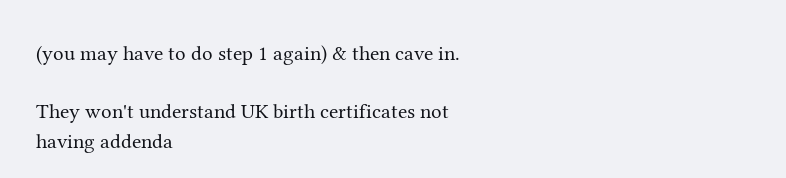(you may have to do step 1 again) & then cave in.

They won't understand UK birth certificates not having addenda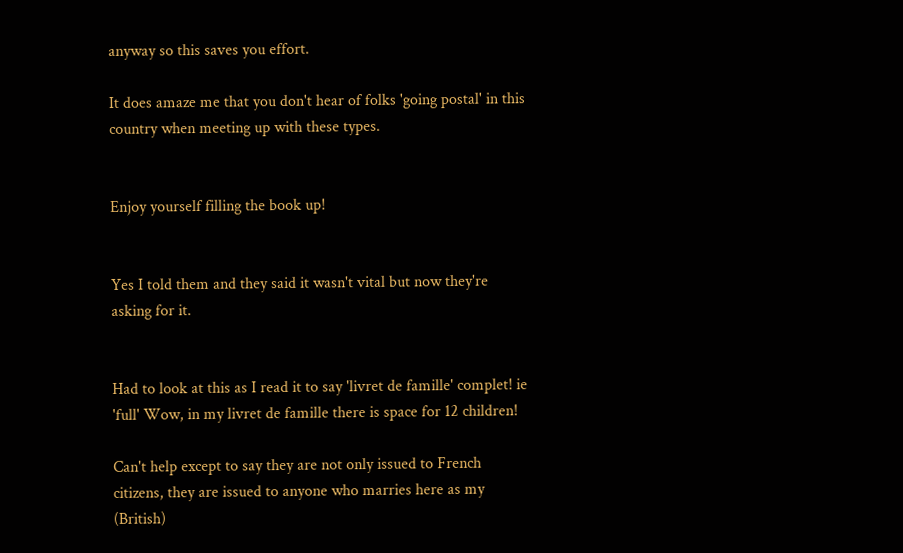anyway so this saves you effort.

It does amaze me that you don't hear of folks 'going postal' in this country when meeting up with these types.


Enjoy yourself filling the book up!


Yes I told them and they said it wasn't vital but now they're asking for it.


Had to look at this as I read it to say 'livret de famille' complet! ie 'full' Wow, in my livret de famille there is space for 12 children!

Can't help except to say they are not only issued to French citizens, they are issued to anyone who marries here as my (British)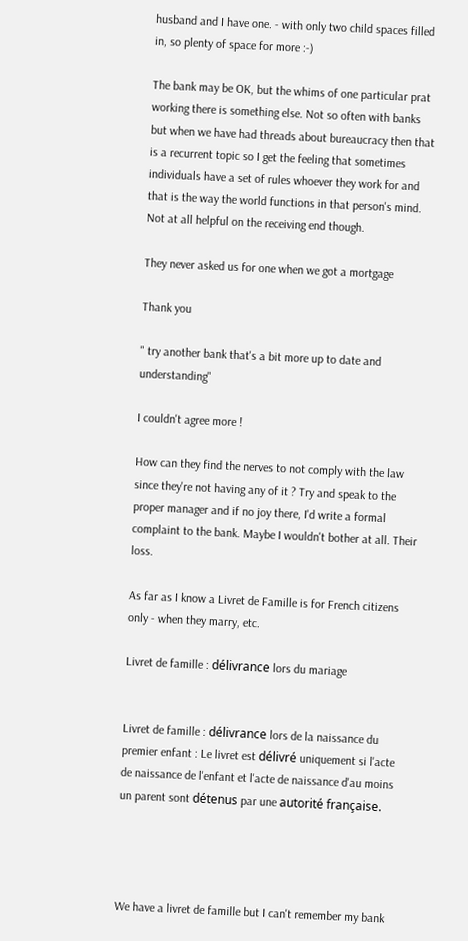husband and I have one. - with only two child spaces filled in, so plenty of space for more :-)

The bank may be OK, but the whims of one particular prat working there is something else. Not so often with banks but when we have had threads about bureaucracy then that is a recurrent topic so I get the feeling that sometimes individuals have a set of rules whoever they work for and that is the way the world functions in that person's mind. Not at all helpful on the receiving end though.

They never asked us for one when we got a mortgage

Thank you

" try another bank that's a bit more up to date and understanding"

I couldn't agree more !

How can they find the nerves to not comply with the law since they're not having any of it ? Try and speak to the proper manager and if no joy there, I'd write a formal complaint to the bank. Maybe I wouldn't bother at all. Their loss.

As far as I know a Livret de Famille is for French citizens only - when they marry, etc.

Livret de famille : délivrance lors du mariage


Livret de famille : délivrance lors de la naissance du premier enfant : Le livret est délivré uniquement si l'acte de naissance de l'enfant et l'acte de naissance d'au moins un parent sont détenus par une autorité française.




We have a livret de famille but I can't remember my bank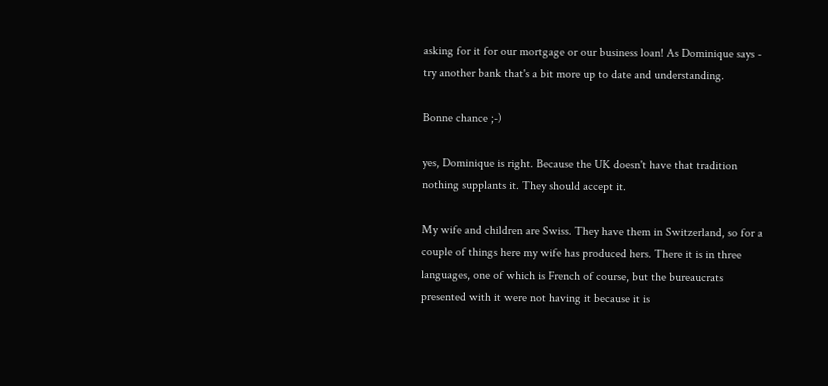asking for it for our mortgage or our business loan! As Dominique says - try another bank that's a bit more up to date and understanding.

Bonne chance ;-)

yes, Dominique is right. Because the UK doesn't have that tradition nothing supplants it. They should accept it.

My wife and children are Swiss. They have them in Switzerland, so for a couple of things here my wife has produced hers. There it is in three languages, one of which is French of course, but the bureaucrats presented with it were not having it because it is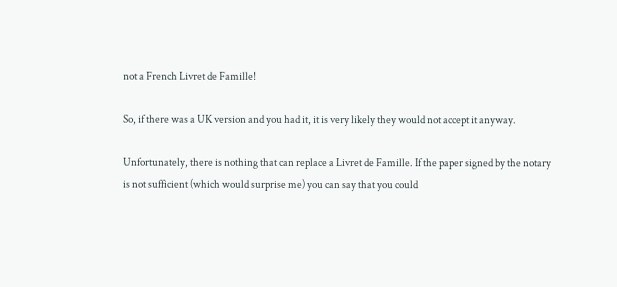not a French Livret de Famille!

So, if there was a UK version and you had it, it is very likely they would not accept it anyway.

Unfortunately, there is nothing that can replace a Livret de Famille. If the paper signed by the notary is not sufficient (which would surprise me) you can say that you could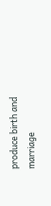produce birth and marriage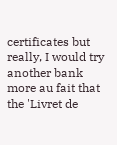certificates but really, I would try another bank more au fait that the 'Livret de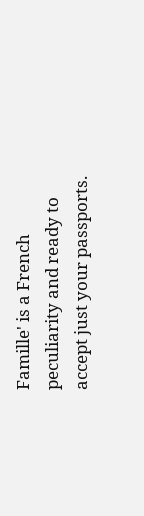Famille' is a French peculiarity and ready to accept just your passports.